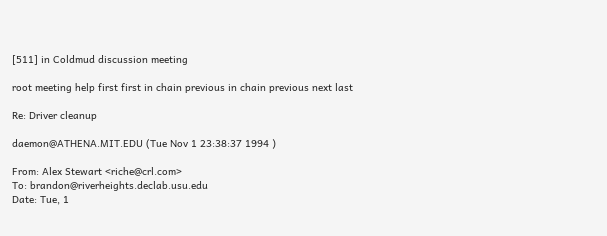[511] in Coldmud discussion meeting

root meeting help first first in chain previous in chain previous next last

Re: Driver cleanup

daemon@ATHENA.MIT.EDU (Tue Nov 1 23:38:37 1994 )

From: Alex Stewart <riche@crl.com>
To: brandon@riverheights.declab.usu.edu
Date: Tue, 1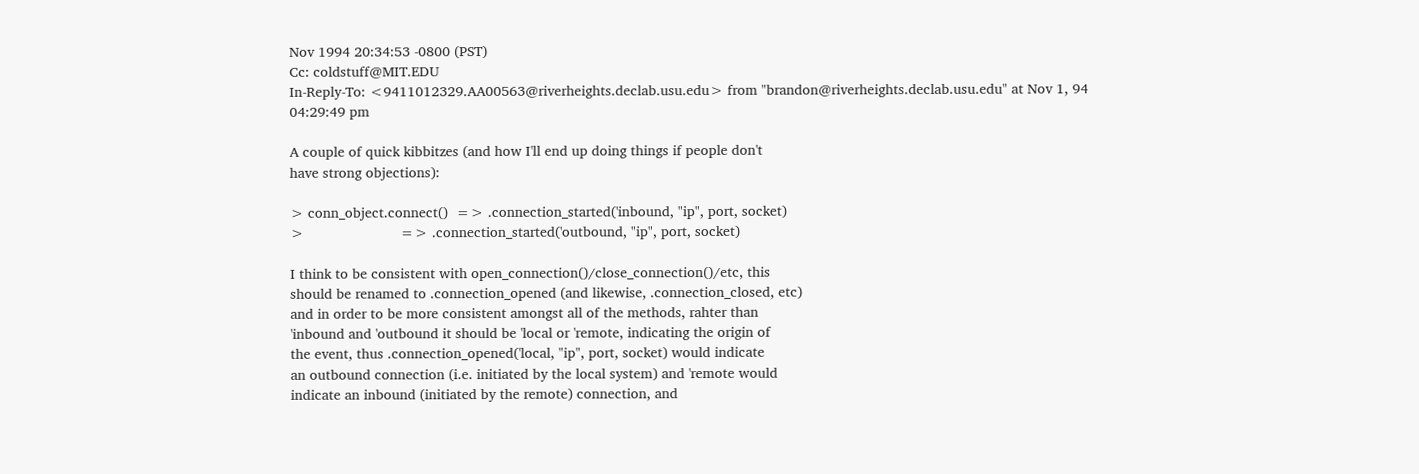Nov 1994 20:34:53 -0800 (PST)
Cc: coldstuff@MIT.EDU
In-Reply-To: <9411012329.AA00563@riverheights.declab.usu.edu> from "brandon@riverheights.declab.usu.edu" at Nov 1, 94 04:29:49 pm

A couple of quick kibbitzes (and how I'll end up doing things if people don't
have strong objections):

> conn_object.connect()  => .connection_started('inbound, "ip", port, socket)
>                        => .connection_started('outbound, "ip", port, socket)

I think to be consistent with open_connection()/close_connection()/etc, this
should be renamed to .connection_opened (and likewise, .connection_closed, etc)
and in order to be more consistent amongst all of the methods, rahter than
'inbound and 'outbound it should be 'local or 'remote, indicating the origin of
the event, thus .connection_opened('local, "ip", port, socket) would indicate
an outbound connection (i.e. initiated by the local system) and 'remote would
indicate an inbound (initiated by the remote) connection, and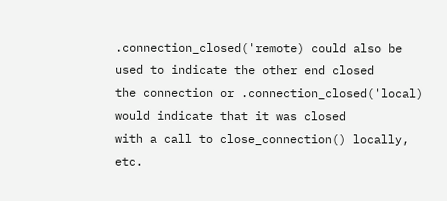.connection_closed('remote) could also be used to indicate the other end closed
the connection or .connection_closed('local) would indicate that it was closed
with a call to close_connection() locally, etc.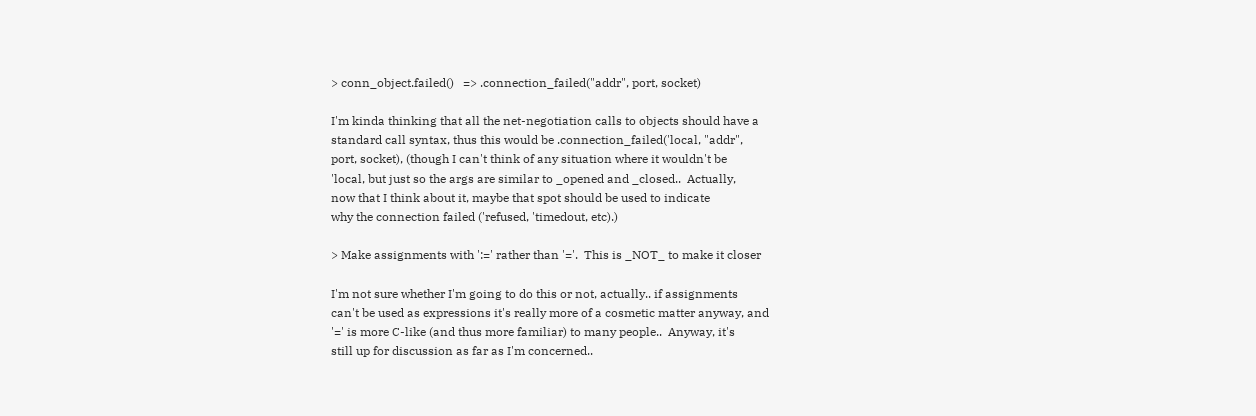> conn_object.failed()   => .connection_failed("addr", port, socket)

I'm kinda thinking that all the net-negotiation calls to objects should have a
standard call syntax, thus this would be .connection_failed('local, "addr",
port, socket), (though I can't think of any situation where it wouldn't be
'local, but just so the args are similar to _opened and _closed..  Actually,
now that I think about it, maybe that spot should be used to indicate
why the connection failed ('refused, 'timedout, etc).)

> Make assignments with ':=' rather than '='.  This is _NOT_ to make it closer

I'm not sure whether I'm going to do this or not, actually.. if assignments
can't be used as expressions it's really more of a cosmetic matter anyway, and
'=' is more C-like (and thus more familiar) to many people..  Anyway, it's
still up for discussion as far as I'm concerned..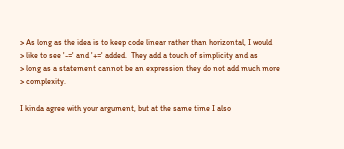> As long as the idea is to keep code linear rather than horizontal, I would
> like to see '-=' and '+=' added.  They add a touch of simplicity and as
> long as a statement cannot be an expression they do not add much more
> complexity.

I kinda agree with your argument, but at the same time I also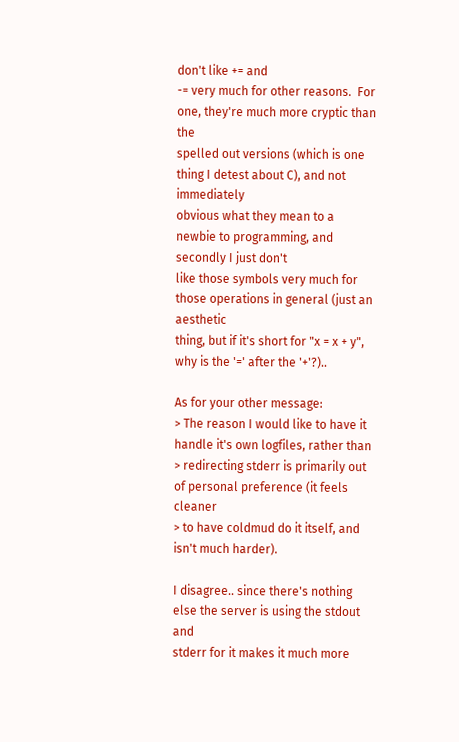don't like += and
-= very much for other reasons.  For one, they're much more cryptic than the
spelled out versions (which is one thing I detest about C), and not immediately
obvious what they mean to a newbie to programming, and secondly I just don't
like those symbols very much for those operations in general (just an aesthetic
thing, but if it's short for "x = x + y", why is the '=' after the '+'?)..

As for your other message:
> The reason I would like to have it handle it's own logfiles, rather than
> redirecting stderr is primarily out of personal preference (it feels cleaner
> to have coldmud do it itself, and isn't much harder).

I disagree.. since there's nothing else the server is using the stdout and
stderr for it makes it much more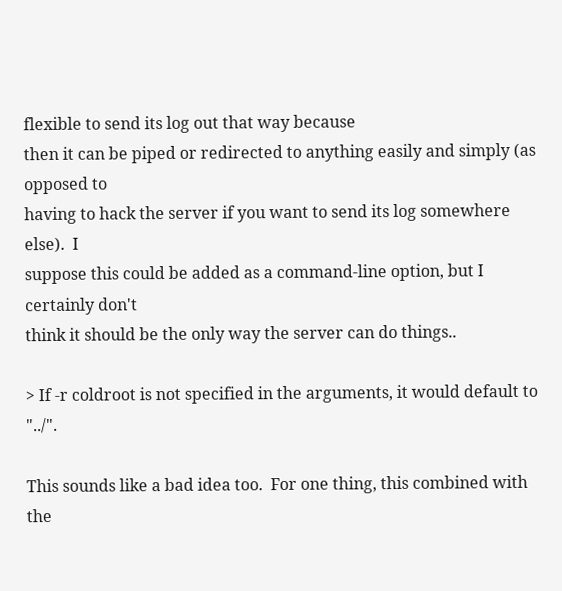flexible to send its log out that way because
then it can be piped or redirected to anything easily and simply (as opposed to
having to hack the server if you want to send its log somewhere else).  I
suppose this could be added as a command-line option, but I certainly don't
think it should be the only way the server can do things..

> If -r coldroot is not specified in the arguments, it would default to "../".

This sounds like a bad idea too.  For one thing, this combined with the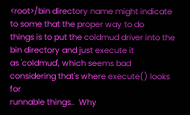<root>/bin directory name might indicate to some that the proper way to do
things is to put the coldmud driver into the bin directory and just execute it
as 'coldmud', which seems bad considering that's where execute() looks for
runnable things..  Why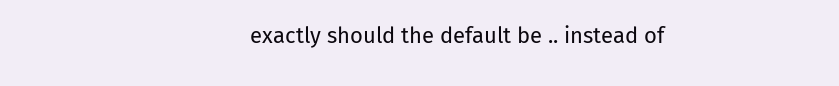exactly should the default be .. instead of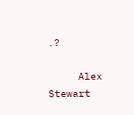.?

     Alex Stewart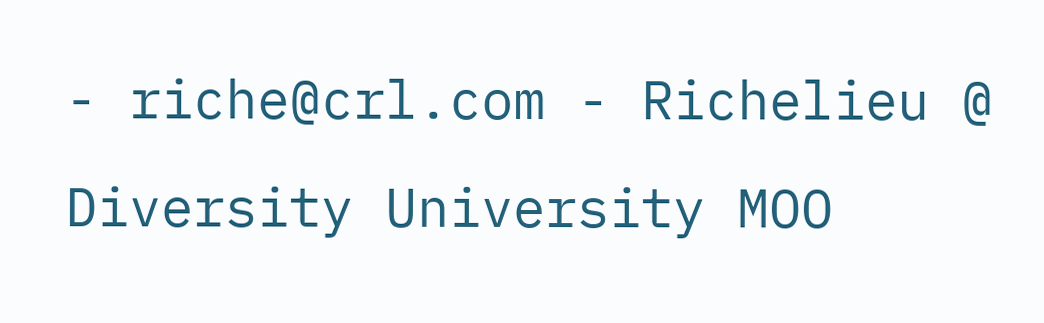- riche@crl.com - Richelieu @ Diversity University MOO